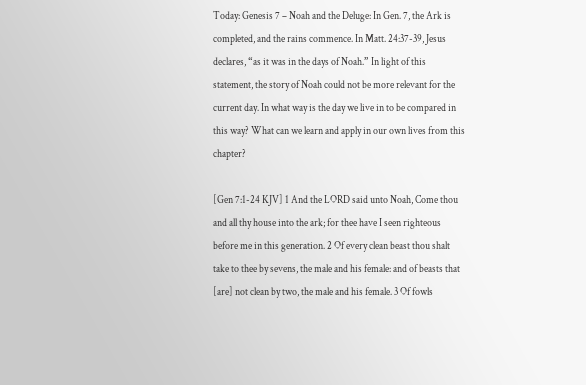Today: Genesis 7 – Noah and the Deluge: In Gen. 7, the Ark is completed, and the rains commence. In Matt. 24:37-39, Jesus declares, “as it was in the days of Noah.” In light of this statement, the story of Noah could not be more relevant for the current day. In what way is the day we live in to be compared in this way? What can we learn and apply in our own lives from this chapter?

[Gen 7:1-24 KJV] 1 And the LORD said unto Noah, Come thou and all thy house into the ark; for thee have I seen righteous before me in this generation. 2 Of every clean beast thou shalt take to thee by sevens, the male and his female: and of beasts that [are] not clean by two, the male and his female. 3 Of fowls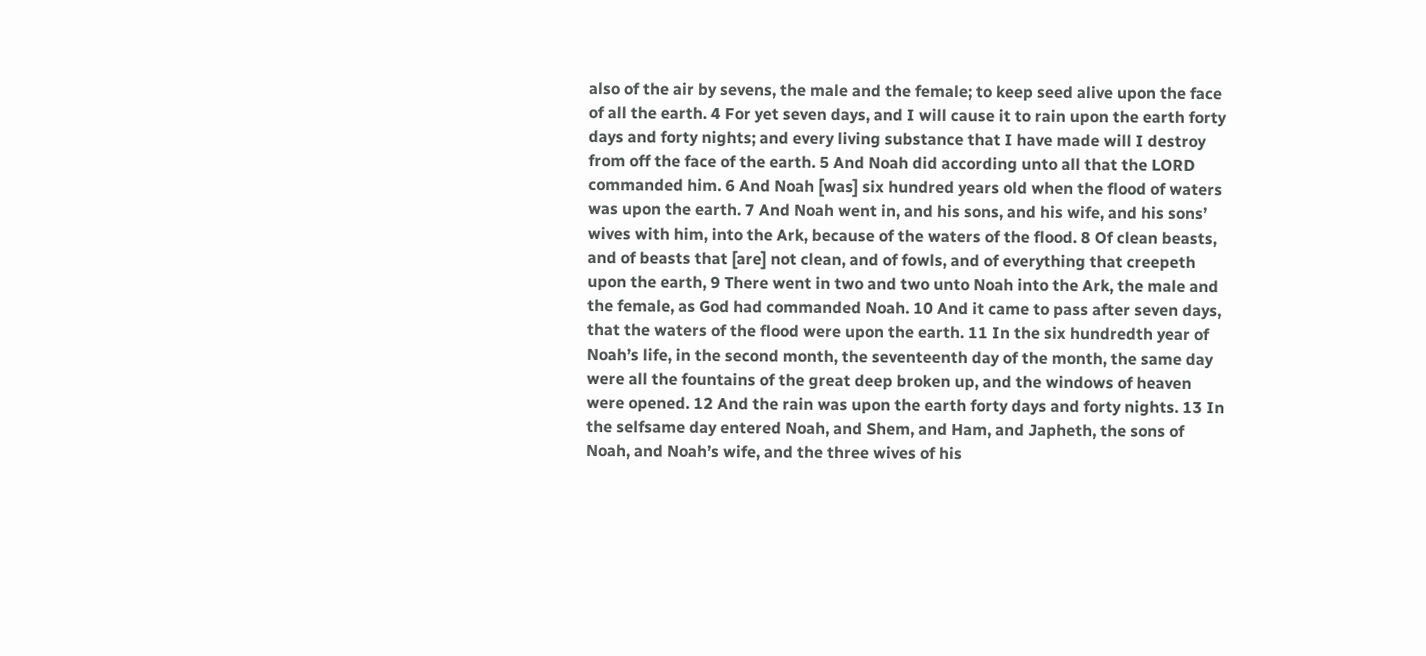also of the air by sevens, the male and the female; to keep seed alive upon the face of all the earth. 4 For yet seven days, and I will cause it to rain upon the earth forty days and forty nights; and every living substance that I have made will I destroy from off the face of the earth. 5 And Noah did according unto all that the LORD commanded him. 6 And Noah [was] six hundred years old when the flood of waters was upon the earth. 7 And Noah went in, and his sons, and his wife, and his sons’ wives with him, into the Ark, because of the waters of the flood. 8 Of clean beasts, and of beasts that [are] not clean, and of fowls, and of everything that creepeth upon the earth, 9 There went in two and two unto Noah into the Ark, the male and the female, as God had commanded Noah. 10 And it came to pass after seven days, that the waters of the flood were upon the earth. 11 In the six hundredth year of Noah’s life, in the second month, the seventeenth day of the month, the same day were all the fountains of the great deep broken up, and the windows of heaven were opened. 12 And the rain was upon the earth forty days and forty nights. 13 In the selfsame day entered Noah, and Shem, and Ham, and Japheth, the sons of Noah, and Noah’s wife, and the three wives of his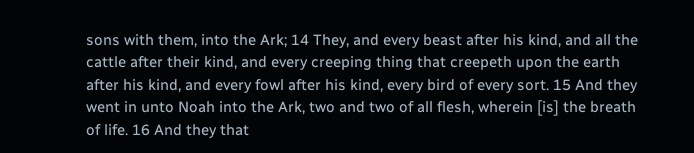sons with them, into the Ark; 14 They, and every beast after his kind, and all the cattle after their kind, and every creeping thing that creepeth upon the earth after his kind, and every fowl after his kind, every bird of every sort. 15 And they went in unto Noah into the Ark, two and two of all flesh, wherein [is] the breath of life. 16 And they that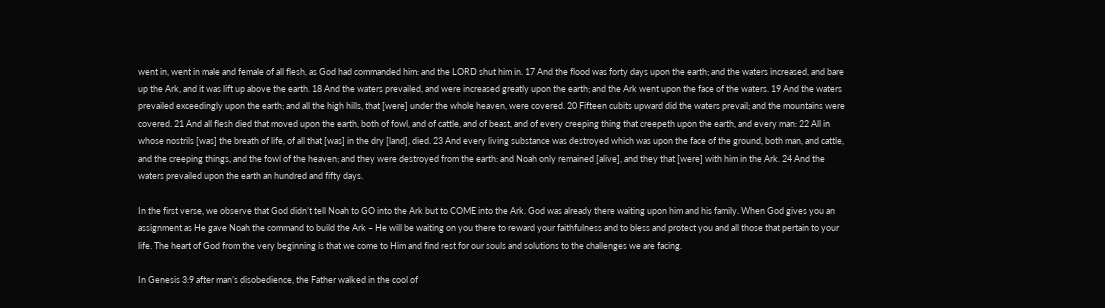went in, went in male and female of all flesh, as God had commanded him: and the LORD shut him in. 17 And the flood was forty days upon the earth; and the waters increased, and bare up the Ark, and it was lift up above the earth. 18 And the waters prevailed, and were increased greatly upon the earth; and the Ark went upon the face of the waters. 19 And the waters prevailed exceedingly upon the earth; and all the high hills, that [were] under the whole heaven, were covered. 20 Fifteen cubits upward did the waters prevail; and the mountains were covered. 21 And all flesh died that moved upon the earth, both of fowl, and of cattle, and of beast, and of every creeping thing that creepeth upon the earth, and every man: 22 All in whose nostrils [was] the breath of life, of all that [was] in the dry [land], died. 23 And every living substance was destroyed which was upon the face of the ground, both man, and cattle, and the creeping things, and the fowl of the heaven; and they were destroyed from the earth: and Noah only remained [alive], and they that [were] with him in the Ark. 24 And the waters prevailed upon the earth an hundred and fifty days.

In the first verse, we observe that God didn’t tell Noah to GO into the Ark but to COME into the Ark. God was already there waiting upon him and his family. When God gives you an assignment as He gave Noah the command to build the Ark – He will be waiting on you there to reward your faithfulness and to bless and protect you and all those that pertain to your life. The heart of God from the very beginning is that we come to Him and find rest for our souls and solutions to the challenges we are facing.

In Genesis 3:9 after man’s disobedience, the Father walked in the cool of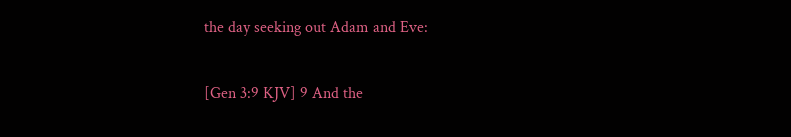the day seeking out Adam and Eve:

[Gen 3:9 KJV] 9 And the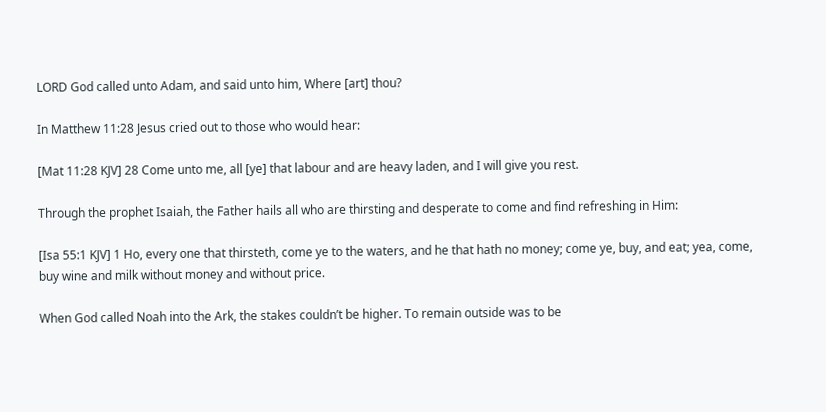LORD God called unto Adam, and said unto him, Where [art] thou?

In Matthew 11:28 Jesus cried out to those who would hear:

[Mat 11:28 KJV] 28 Come unto me, all [ye] that labour and are heavy laden, and I will give you rest.

Through the prophet Isaiah, the Father hails all who are thirsting and desperate to come and find refreshing in Him:

[Isa 55:1 KJV] 1 Ho, every one that thirsteth, come ye to the waters, and he that hath no money; come ye, buy, and eat; yea, come, buy wine and milk without money and without price.

When God called Noah into the Ark, the stakes couldn’t be higher. To remain outside was to be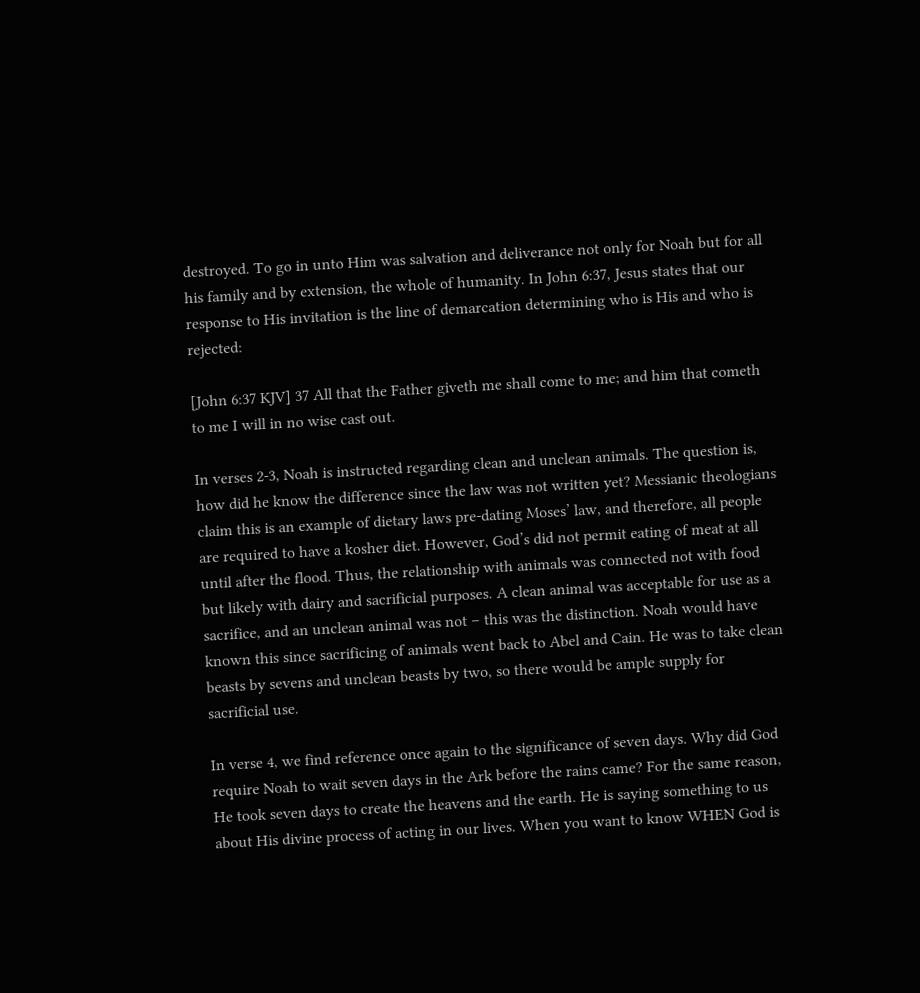destroyed. To go in unto Him was salvation and deliverance not only for Noah but for all his family and by extension, the whole of humanity. In John 6:37, Jesus states that our response to His invitation is the line of demarcation determining who is His and who is rejected:

[John 6:37 KJV] 37 All that the Father giveth me shall come to me; and him that cometh to me I will in no wise cast out.

In verses 2-3, Noah is instructed regarding clean and unclean animals. The question is, how did he know the difference since the law was not written yet? Messianic theologians claim this is an example of dietary laws pre-dating Moses’ law, and therefore, all people are required to have a kosher diet. However, God’s did not permit eating of meat at all until after the flood. Thus, the relationship with animals was connected not with food but likely with dairy and sacrificial purposes. A clean animal was acceptable for use as a sacrifice, and an unclean animal was not – this was the distinction. Noah would have known this since sacrificing of animals went back to Abel and Cain. He was to take clean beasts by sevens and unclean beasts by two, so there would be ample supply for sacrificial use.

In verse 4, we find reference once again to the significance of seven days. Why did God require Noah to wait seven days in the Ark before the rains came? For the same reason, He took seven days to create the heavens and the earth. He is saying something to us about His divine process of acting in our lives. When you want to know WHEN God is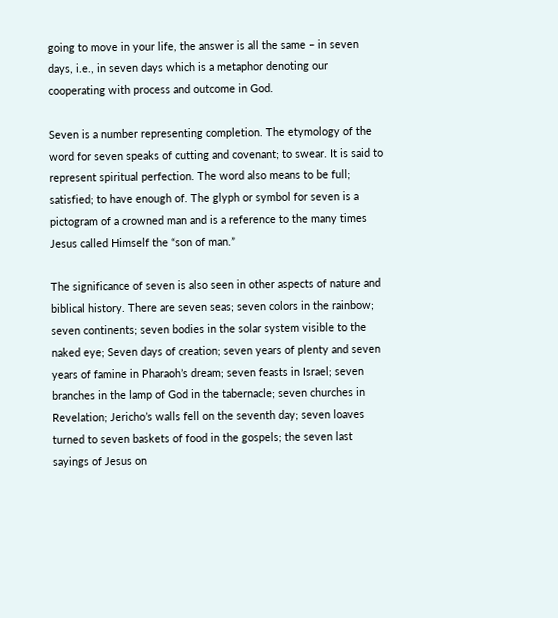going to move in your life, the answer is all the same – in seven days, i.e., in seven days which is a metaphor denoting our cooperating with process and outcome in God.

Seven is a number representing completion. The etymology of the word for seven speaks of cutting and covenant; to swear. It is said to represent spiritual perfection. The word also means to be full; satisfied; to have enough of. The glyph or symbol for seven is a pictogram of a crowned man and is a reference to the many times Jesus called Himself the “son of man.”

The significance of seven is also seen in other aspects of nature and biblical history. There are seven seas; seven colors in the rainbow; seven continents; seven bodies in the solar system visible to the naked eye; Seven days of creation; seven years of plenty and seven years of famine in Pharaoh’s dream; seven feasts in Israel; seven branches in the lamp of God in the tabernacle; seven churches in Revelation; Jericho’s walls fell on the seventh day; seven loaves turned to seven baskets of food in the gospels; the seven last sayings of Jesus on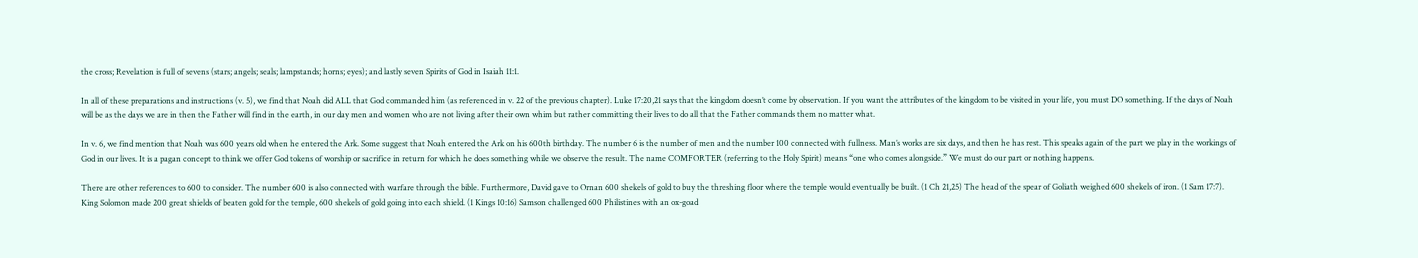the cross; Revelation is full of sevens (stars; angels; seals; lampstands; horns; eyes); and lastly seven Spirits of God in Isaiah 11:1.

In all of these preparations and instructions (v. 5), we find that Noah did ALL that God commanded him (as referenced in v. 22 of the previous chapter). Luke 17:20,21 says that the kingdom doesn’t come by observation. If you want the attributes of the kingdom to be visited in your life, you must DO something. If the days of Noah will be as the days we are in then the Father will find in the earth, in our day men and women who are not living after their own whim but rather committing their lives to do all that the Father commands them no matter what.

In v. 6, we find mention that Noah was 600 years old when he entered the Ark. Some suggest that Noah entered the Ark on his 600th birthday. The number 6 is the number of men and the number 100 connected with fullness. Man’s works are six days, and then he has rest. This speaks again of the part we play in the workings of God in our lives. It is a pagan concept to think we offer God tokens of worship or sacrifice in return for which he does something while we observe the result. The name COMFORTER (referring to the Holy Spirit) means “one who comes alongside.” We must do our part or nothing happens.

There are other references to 600 to consider. The number 600 is also connected with warfare through the bible. Furthermore, David gave to Ornan 600 shekels of gold to buy the threshing floor where the temple would eventually be built. (1 Ch 21,25) The head of the spear of Goliath weighed 600 shekels of iron. (1 Sam 17:7). King Solomon made 200 great shields of beaten gold for the temple, 600 shekels of gold going into each shield. (1 Kings 10:16) Samson challenged 600 Philistines with an ox-goad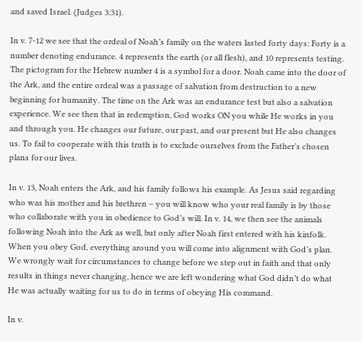and saved Israel. (Judges 3:31).

In v. 7-12 we see that the ordeal of Noah’s family on the waters lasted forty days: Forty is a number denoting endurance. 4 represents the earth (or all flesh), and 10 represents testing. The pictogram for the Hebrew number 4 is a symbol for a door. Noah came into the door of the Ark, and the entire ordeal was a passage of salvation from destruction to a new beginning for humanity. The time on the Ark was an endurance test but also a salvation experience. We see then that in redemption, God works ON you while He works in you and through you. He changes our future, our past, and our present but He also changes us. To fail to cooperate with this truth is to exclude ourselves from the Father’s chosen plans for our lives.

In v. 13, Noah enters the Ark, and his family follows his example. As Jesus said regarding who was his mother and his brethren – you will know who your real family is by those who collaborate with you in obedience to God’s will. In v. 14, we then see the animals following Noah into the Ark as well, but only after Noah first entered with his kinfolk. When you obey God, everything around you will come into alignment with God’s plan. We wrongly wait for circumstances to change before we step out in faith and that only results in things never changing, hence we are left wondering what God didn’t do what He was actually waiting for us to do in terms of obeying His command.

In v.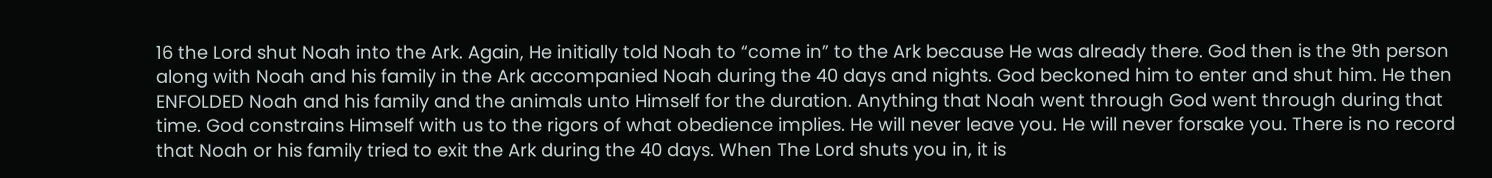16 the Lord shut Noah into the Ark. Again, He initially told Noah to “come in” to the Ark because He was already there. God then is the 9th person along with Noah and his family in the Ark accompanied Noah during the 40 days and nights. God beckoned him to enter and shut him. He then ENFOLDED Noah and his family and the animals unto Himself for the duration. Anything that Noah went through God went through during that time. God constrains Himself with us to the rigors of what obedience implies. He will never leave you. He will never forsake you. There is no record that Noah or his family tried to exit the Ark during the 40 days. When The Lord shuts you in, it is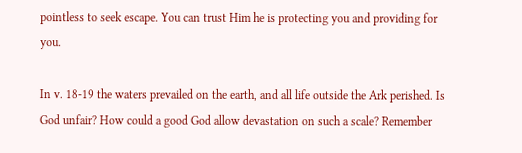pointless to seek escape. You can trust Him he is protecting you and providing for you.

In v. 18-19 the waters prevailed on the earth, and all life outside the Ark perished. Is God unfair? How could a good God allow devastation on such a scale? Remember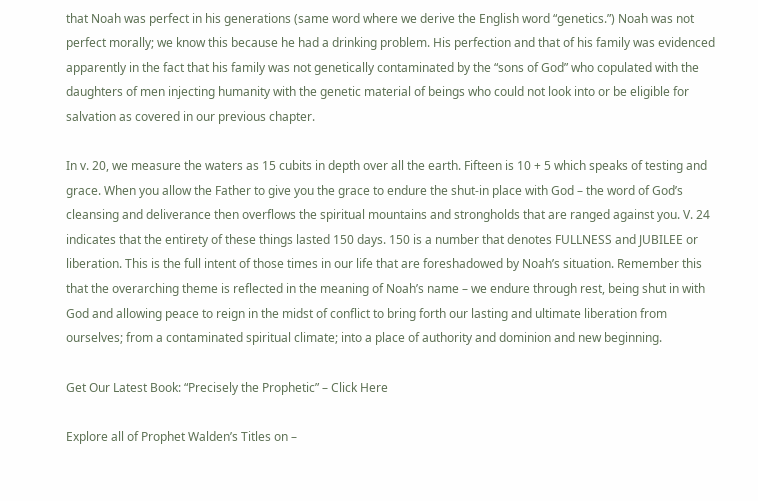that Noah was perfect in his generations (same word where we derive the English word “genetics.”) Noah was not perfect morally; we know this because he had a drinking problem. His perfection and that of his family was evidenced apparently in the fact that his family was not genetically contaminated by the “sons of God” who copulated with the daughters of men injecting humanity with the genetic material of beings who could not look into or be eligible for salvation as covered in our previous chapter.

In v. 20, we measure the waters as 15 cubits in depth over all the earth. Fifteen is 10 + 5 which speaks of testing and grace. When you allow the Father to give you the grace to endure the shut-in place with God – the word of God’s cleansing and deliverance then overflows the spiritual mountains and strongholds that are ranged against you. V. 24 indicates that the entirety of these things lasted 150 days. 150 is a number that denotes FULLNESS and JUBILEE or liberation. This is the full intent of those times in our life that are foreshadowed by Noah’s situation. Remember this that the overarching theme is reflected in the meaning of Noah’s name – we endure through rest, being shut in with God and allowing peace to reign in the midst of conflict to bring forth our lasting and ultimate liberation from ourselves; from a contaminated spiritual climate; into a place of authority and dominion and new beginning.

Get Our Latest Book: “Precisely the Prophetic” – Click Here

Explore all of Prophet Walden’s Titles on –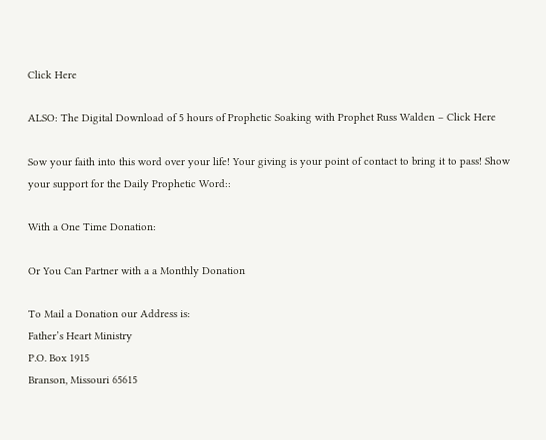Click Here

ALSO: The Digital Download of 5 hours of Prophetic Soaking with Prophet Russ Walden – Click Here

Sow your faith into this word over your life! Your giving is your point of contact to bring it to pass! Show your support for the Daily Prophetic Word::

With a One Time Donation:

Or You Can Partner with a a Monthly Donation

To Mail a Donation our Address is:
Father’s Heart Ministry
P.O. Box 1915
Branson, Missouri 65615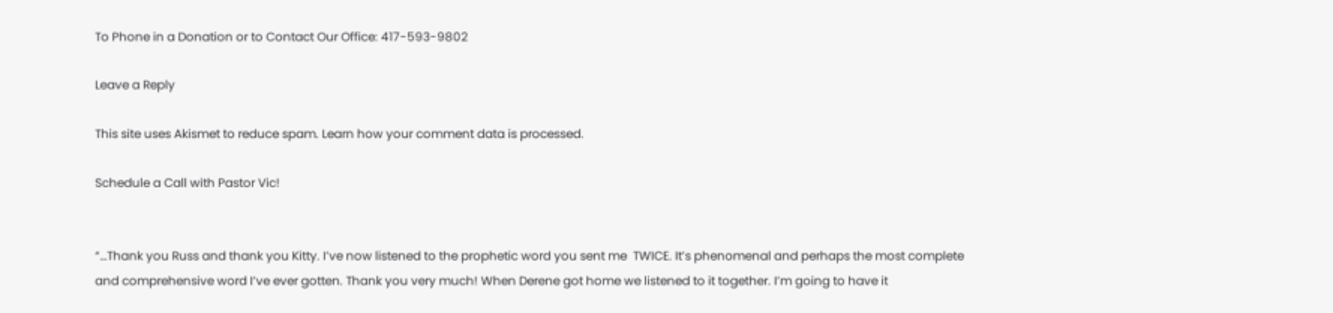To Phone in a Donation or to Contact Our Office: 417-593-9802

Leave a Reply

This site uses Akismet to reduce spam. Learn how your comment data is processed.

Schedule a Call with Pastor Vic!


“…Thank you Russ and thank you Kitty. I’ve now listened to the prophetic word you sent me  TWICE. It’s phenomenal and perhaps the most complete and comprehensive word I’ve ever gotten. Thank you very much! When Derene got home we listened to it together. I’m going to have it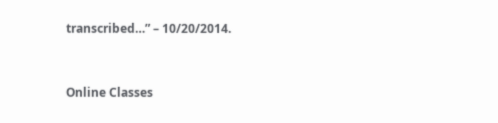transcribed…” – 10/20/2014.


Online Classes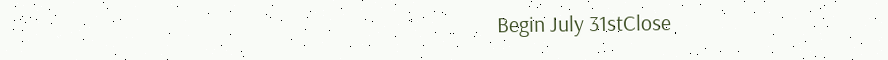Begin July 31stClose